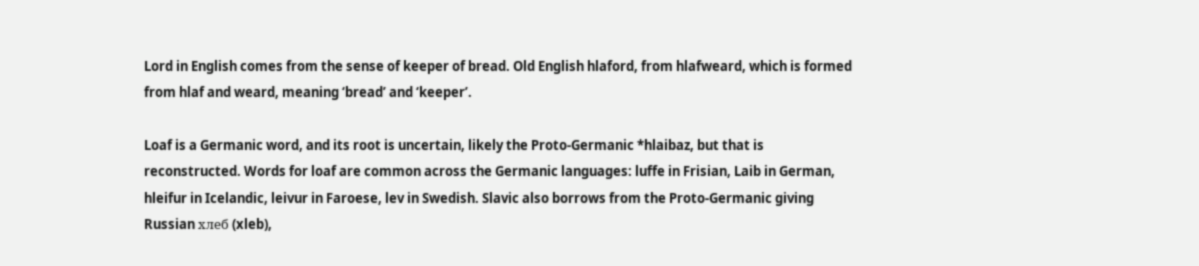Lord in English comes from the sense of keeper of bread. Old English hlaford, from hlafweard, which is formed from hlaf and weard, meaning ‘bread’ and ‘keeper’.

Loaf is a Germanic word, and its root is uncertain, likely the Proto-Germanic *hlaibaz, but that is reconstructed. Words for loaf are common across the Germanic languages: luffe in Frisian, Laib in German, hleifur in Icelandic, leivur in Faroese, lev in Swedish. Slavic also borrows from the Proto-Germanic giving Russian хлеб (xleb),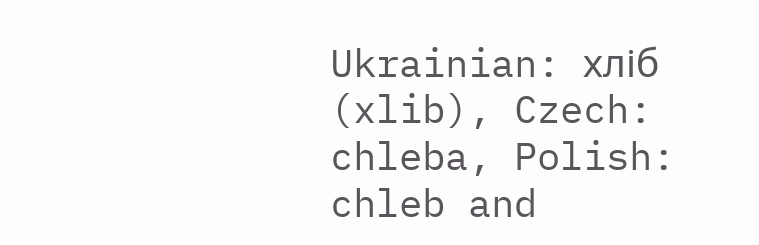Ukrainian: хліб (xlib), Czech: chleba, Polish: chleb and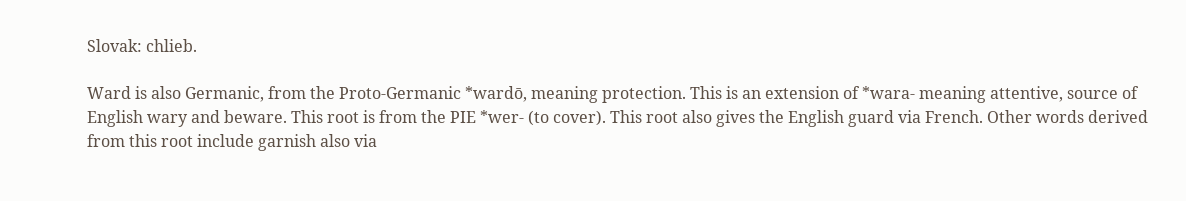Slovak: chlieb.

Ward is also Germanic, from the Proto-Germanic *wardō, meaning protection. This is an extension of *wara- meaning attentive, source of English wary and beware. This root is from the PIE *wer- (to cover). This root also gives the English guard via French. Other words derived from this root include garnish also via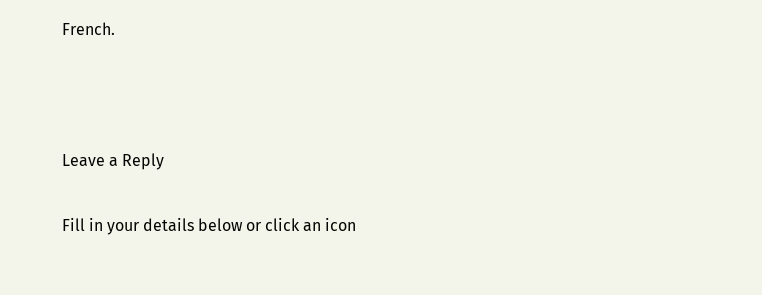French.



Leave a Reply

Fill in your details below or click an icon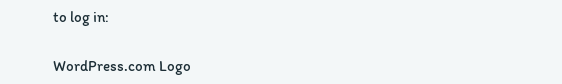to log in:

WordPress.com Logo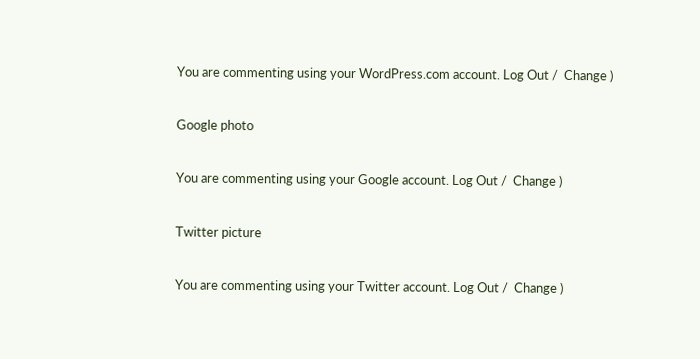You are commenting using your WordPress.com account. Log Out /  Change )

Google photo

You are commenting using your Google account. Log Out /  Change )

Twitter picture

You are commenting using your Twitter account. Log Out /  Change )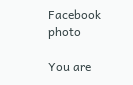Facebook photo

You are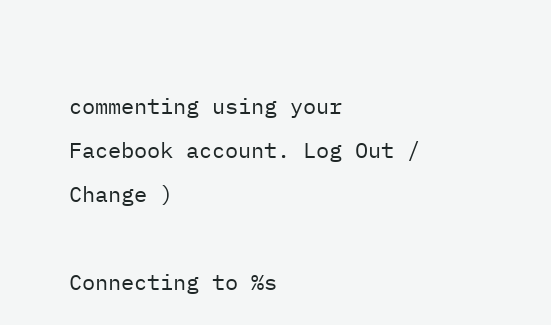commenting using your Facebook account. Log Out /  Change )

Connecting to %s